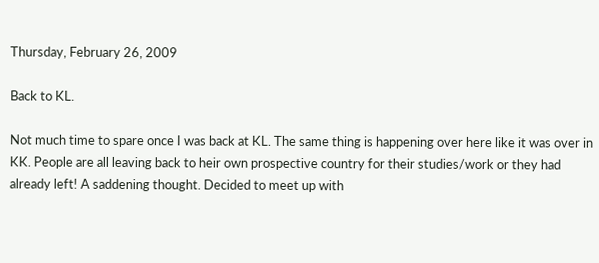Thursday, February 26, 2009

Back to KL.

Not much time to spare once I was back at KL. The same thing is happening over here like it was over in KK. People are all leaving back to heir own prospective country for their studies/work or they had already left! A saddening thought. Decided to meet up with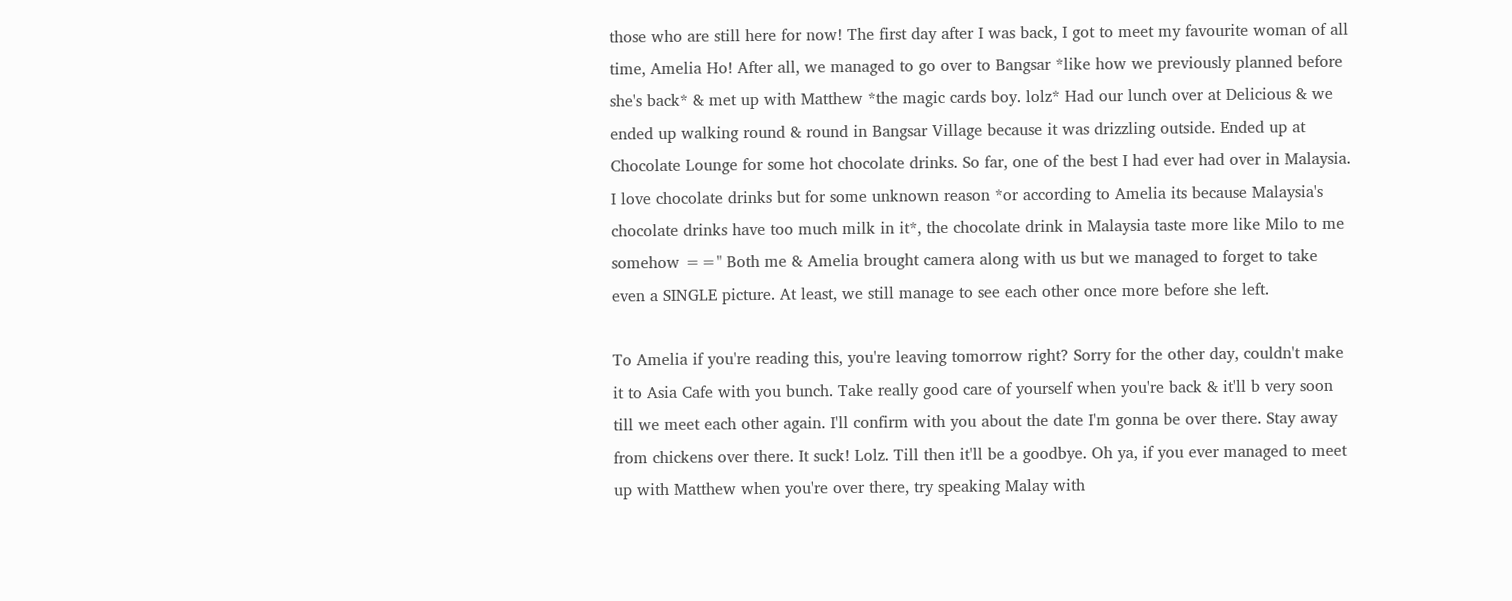those who are still here for now! The first day after I was back, I got to meet my favourite woman of all time, Amelia Ho! After all, we managed to go over to Bangsar *like how we previously planned before she's back* & met up with Matthew *the magic cards boy. lolz* Had our lunch over at Delicious & we ended up walking round & round in Bangsar Village because it was drizzling outside. Ended up at Chocolate Lounge for some hot chocolate drinks. So far, one of the best I had ever had over in Malaysia. I love chocolate drinks but for some unknown reason *or according to Amelia its because Malaysia's chocolate drinks have too much milk in it*, the chocolate drink in Malaysia taste more like Milo to me somehow ==" Both me & Amelia brought camera along with us but we managed to forget to take even a SINGLE picture. At least, we still manage to see each other once more before she left.

To Amelia if you're reading this, you're leaving tomorrow right? Sorry for the other day, couldn't make it to Asia Cafe with you bunch. Take really good care of yourself when you're back & it'll b very soon till we meet each other again. I'll confirm with you about the date I'm gonna be over there. Stay away from chickens over there. It suck! Lolz. Till then it'll be a goodbye. Oh ya, if you ever managed to meet up with Matthew when you're over there, try speaking Malay with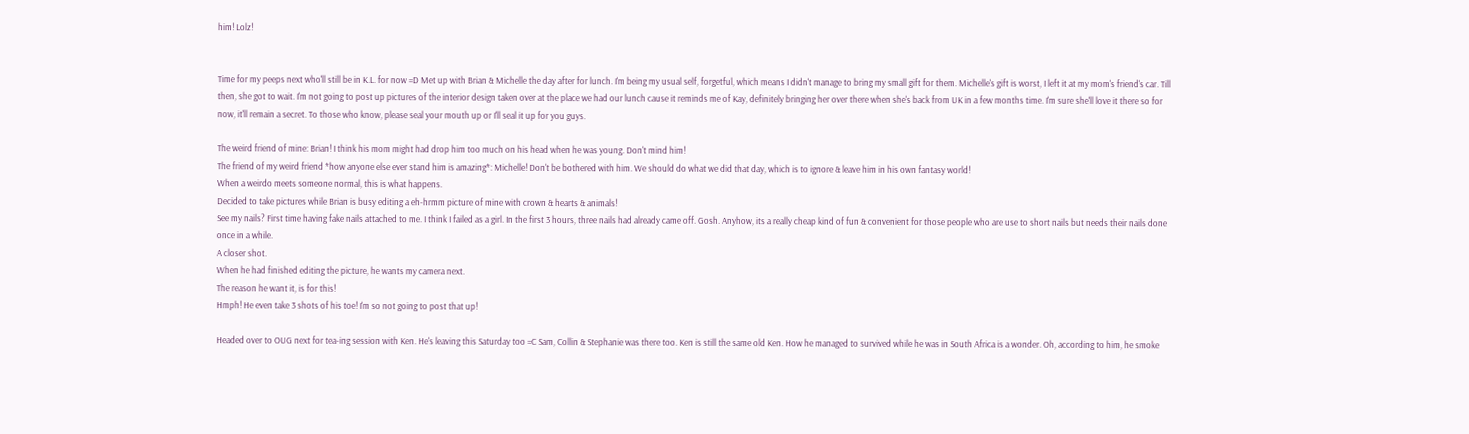him! Lolz!


Time for my peeps next who'll still be in K.L. for now =D Met up with Brian & Michelle the day after for lunch. I'm being my usual self, forgetful, which means I didn't manage to bring my small gift for them. Michelle's gift is worst, I left it at my mom's friend's car. Till then, she got to wait. I'm not going to post up pictures of the interior design taken over at the place we had our lunch cause it reminds me of Kay, definitely bringing her over there when she's back from UK in a few months time. I'm sure she'll love it there so for now, it'll remain a secret. To those who know, please seal your mouth up or I'll seal it up for you guys.

The weird friend of mine: Brian! I think his mom might had drop him too much on his head when he was young. Don't mind him!
The friend of my weird friend *how anyone else ever stand him is amazing*: Michelle! Don't be bothered with him. We should do what we did that day, which is to ignore & leave him in his own fantasy world!
When a weirdo meets someone normal, this is what happens.
Decided to take pictures while Brian is busy editing a eh-hrmm picture of mine with crown & hearts & animals!
See my nails? First time having fake nails attached to me. I think I failed as a girl. In the first 3 hours, three nails had already came off. Gosh. Anyhow, its a really cheap kind of fun & convenient for those people who are use to short nails but needs their nails done once in a while.
A closer shot.
When he had finished editing the picture, he wants my camera next.
The reason he want it, is for this!
Hmph! He even take 3 shots of his toe! I'm so not going to post that up!

Headed over to OUG next for tea-ing session with Ken. He's leaving this Saturday too =C Sam, Collin & Stephanie was there too. Ken is still the same old Ken. How he managed to survived while he was in South Africa is a wonder. Oh, according to him, he smoke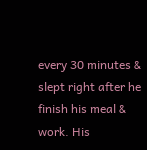every 30 minutes & slept right after he finish his meal & work. His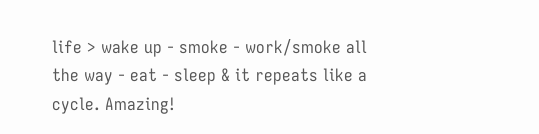life > wake up - smoke - work/smoke all the way - eat - sleep & it repeats like a cycle. Amazing!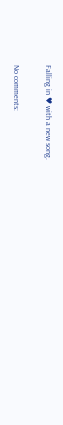Falling in ♥ with a new song.

No comments: